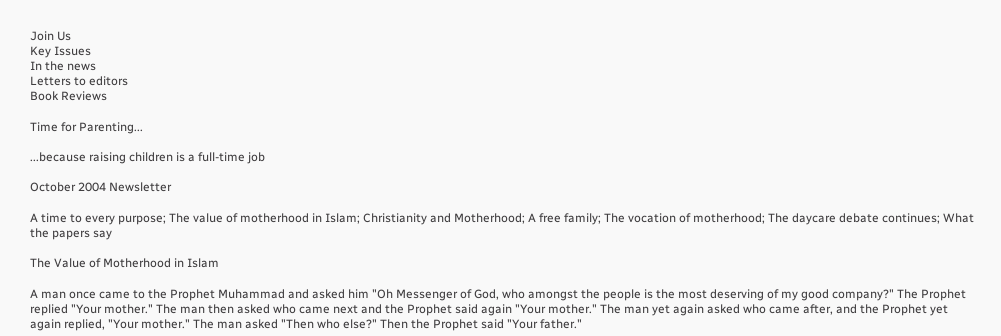Join Us
Key Issues
In the news
Letters to editors
Book Reviews

Time for Parenting...

...because raising children is a full-time job

October 2004 Newsletter

A time to every purpose; The value of motherhood in Islam; Christianity and Motherhood; A free family; The vocation of motherhood; The daycare debate continues; What the papers say

The Value of Motherhood in Islam

A man once came to the Prophet Muhammad and asked him "Oh Messenger of God, who amongst the people is the most deserving of my good company?" The Prophet replied "Your mother." The man then asked who came next and the Prophet said again "Your mother." The man yet again asked who came after, and the Prophet yet again replied, "Your mother." The man asked "Then who else?" Then the Prophet said "Your father."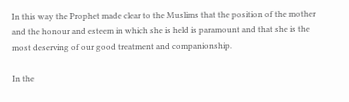In this way the Prophet made clear to the Muslims that the position of the mother and the honour and esteem in which she is held is paramount and that she is the most deserving of our good treatment and companionship.

In the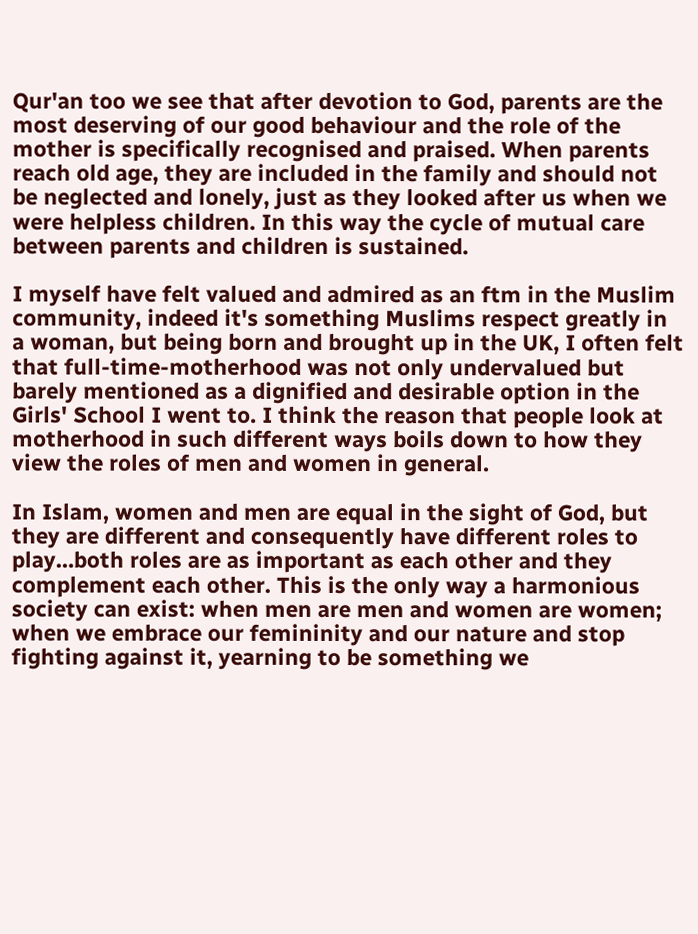Qur'an too we see that after devotion to God, parents are the most deserving of our good behaviour and the role of the mother is specifically recognised and praised. When parents reach old age, they are included in the family and should not be neglected and lonely, just as they looked after us when we were helpless children. In this way the cycle of mutual care between parents and children is sustained.

I myself have felt valued and admired as an ftm in the Muslim community, indeed it's something Muslims respect greatly in a woman, but being born and brought up in the UK, I often felt that full-time-motherhood was not only undervalued but barely mentioned as a dignified and desirable option in the Girls' School I went to. I think the reason that people look at motherhood in such different ways boils down to how they view the roles of men and women in general.

In Islam, women and men are equal in the sight of God, but they are different and consequently have different roles to play…both roles are as important as each other and they complement each other. This is the only way a harmonious society can exist: when men are men and women are women; when we embrace our femininity and our nature and stop fighting against it, yearning to be something we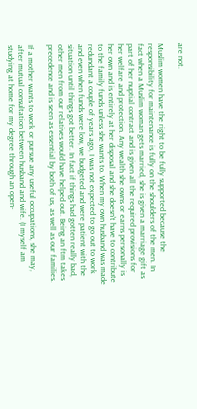are not.

Muslim women have the right to be fully supported because the responsibility for maintenance is fully on the shoulders of the men. In fact when a Muslim woman gets married, she is given a marriage gift as part of her nuptial contract and is given all the required provisions for her welfare and protection. Any wealth she owns or earns personally is her own and is entirely at her disposal and she doesn't have to contribute to the family funds unless she wants to. When my own husband was made redundant a couple of years ago, I was not expected to go out to work and even when funds were low, we budgeted and were patient with the situation until things got better. In fact if things had gotten really bad, other men from our relatives would have helped out. Being an ftm takes precedence and is seen as essential by both of us, as well as our families.

If a mother wants to work or pursue any useful occupations, she may, after mutual consultation between husband and wife. (I myself am studying at home for my degree through an open-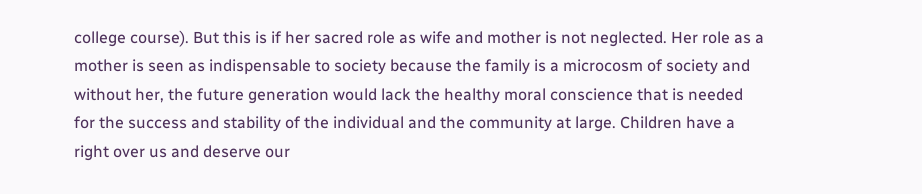college course). But this is if her sacred role as wife and mother is not neglected. Her role as a mother is seen as indispensable to society because the family is a microcosm of society and without her, the future generation would lack the healthy moral conscience that is needed for the success and stability of the individual and the community at large. Children have a right over us and deserve our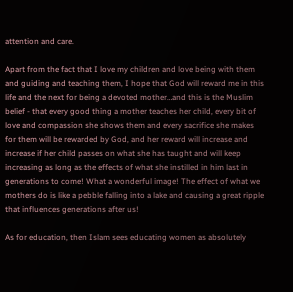attention and care.

Apart from the fact that I love my children and love being with them and guiding and teaching them, I hope that God will reward me in this life and the next for being a devoted mother…and this is the Muslim belief - that every good thing a mother teaches her child, every bit of love and compassion she shows them and every sacrifice she makes for them will be rewarded by God, and her reward will increase and increase if her child passes on what she has taught and will keep increasing as long as the effects of what she instilled in him last in generations to come! What a wonderful image! The effect of what we mothers do is like a pebble falling into a lake and causing a great ripple that influences generations after us!

As for education, then Islam sees educating women as absolutely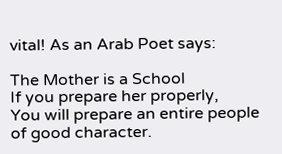vital! As an Arab Poet says:

The Mother is a School
If you prepare her properly,
You will prepare an entire people of good character.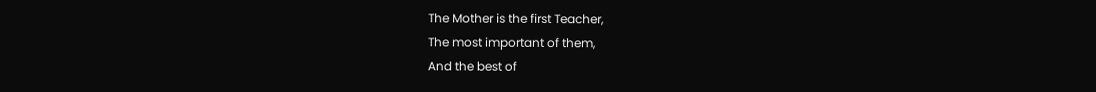The Mother is the first Teacher,
The most important of them,
And the best of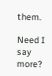them.

Need I say more?